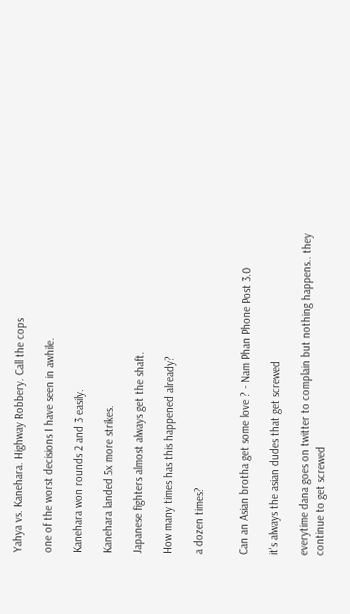Yahya vs. Kanehara. Highway Robbery. Call the cops

one of the worst decisions I have seen in awhile.

Kanehara won rounds 2 and 3 easily.

Kanehara landed 5x more strikes.

Japanese fighters almost always get the shaft.

How many times has this happened already?

a dozen times?


Can an Asian brotha get some love ? - Nam Phan Phone Post 3.0

it's always the asian dudes that get screwed

everytime dana goes on twitter to complain but nothing happens.. they continue to get screwed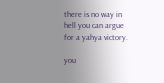there is no way in hell you can argue for a yahya victory.

you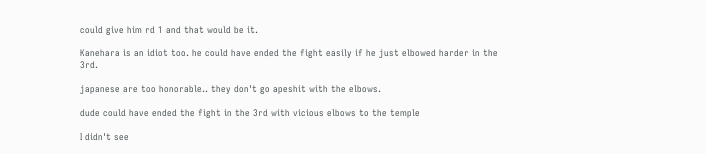could give him rd 1 and that would be it.

Kanehara is an idiot too. he could have ended the fight easily if he just elbowed harder in the 3rd.

japanese are too honorable.. they don't go apeshit with the elbows.

dude could have ended the fight in the 3rd with vicious elbows to the temple

I didn't see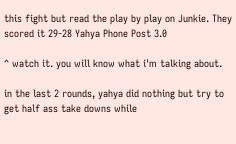this fight but read the play by play on Junkie. They scored it 29-28 Yahya Phone Post 3.0

^ watch it. you will know what i'm talking about.

in the last 2 rounds, yahya did nothing but try to get half ass take downs while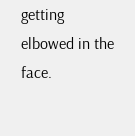getting elbowed in the face.